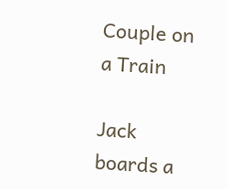Couple on a Train

Jack boards a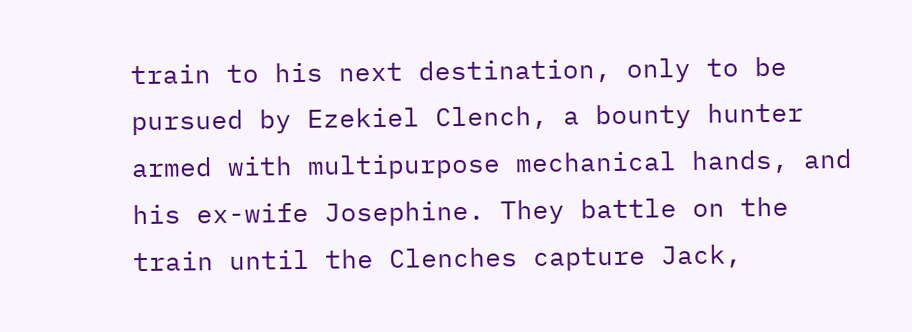train to his next destination, only to be pursued by Ezekiel Clench, a bounty hunter armed with multipurpose mechanical hands, and his ex-wife Josephine. They battle on the train until the Clenches capture Jack,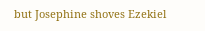but Josephine shoves Ezekiel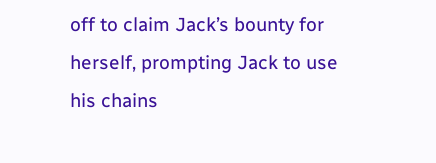off to claim Jack’s bounty for herself, prompting Jack to use his chains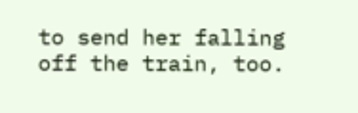to send her falling off the train, too.